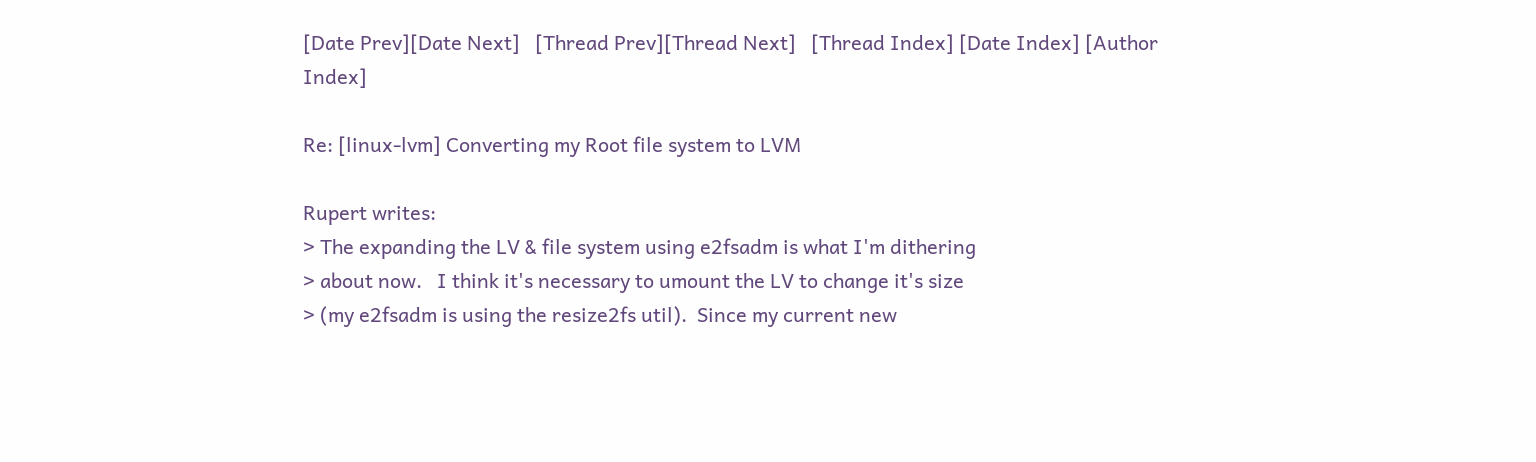[Date Prev][Date Next]   [Thread Prev][Thread Next]   [Thread Index] [Date Index] [Author Index]

Re: [linux-lvm] Converting my Root file system to LVM

Rupert writes:
> The expanding the LV & file system using e2fsadm is what I'm dithering
> about now.   I think it's necessary to umount the LV to change it's size
> (my e2fsadm is using the resize2fs util).  Since my current new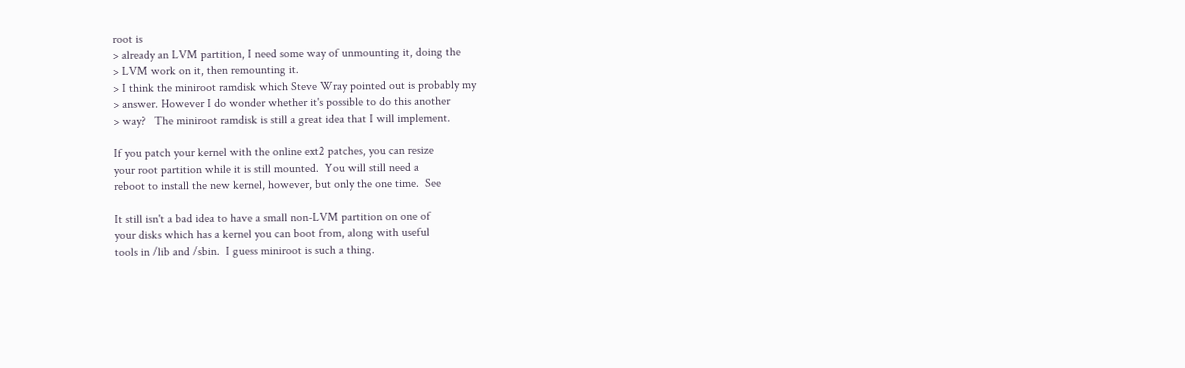root is
> already an LVM partition, I need some way of unmounting it, doing the
> LVM work on it, then remounting it.
> I think the miniroot ramdisk which Steve Wray pointed out is probably my
> answer. However I do wonder whether it's possible to do this another
> way?   The miniroot ramdisk is still a great idea that I will implement.

If you patch your kernel with the online ext2 patches, you can resize
your root partition while it is still mounted.  You will still need a
reboot to install the new kernel, however, but only the one time.  See

It still isn't a bad idea to have a small non-LVM partition on one of
your disks which has a kernel you can boot from, along with useful
tools in /lib and /sbin.  I guess miniroot is such a thing.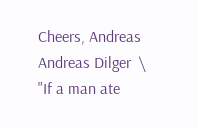Cheers, Andreas
Andreas Dilger  \ "If a man ate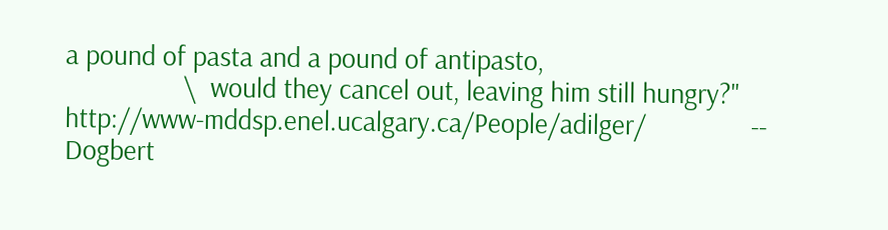a pound of pasta and a pound of antipasto,
                 \  would they cancel out, leaving him still hungry?"
http://www-mddsp.enel.ucalgary.ca/People/adilger/               -- Dogbert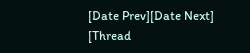[Date Prev][Date Next]   [Thread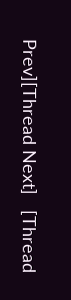Prev][Thread Next]   [Thread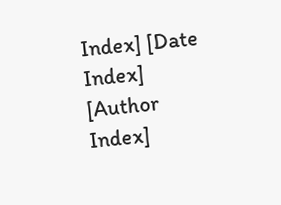Index] [Date Index] [Author Index]